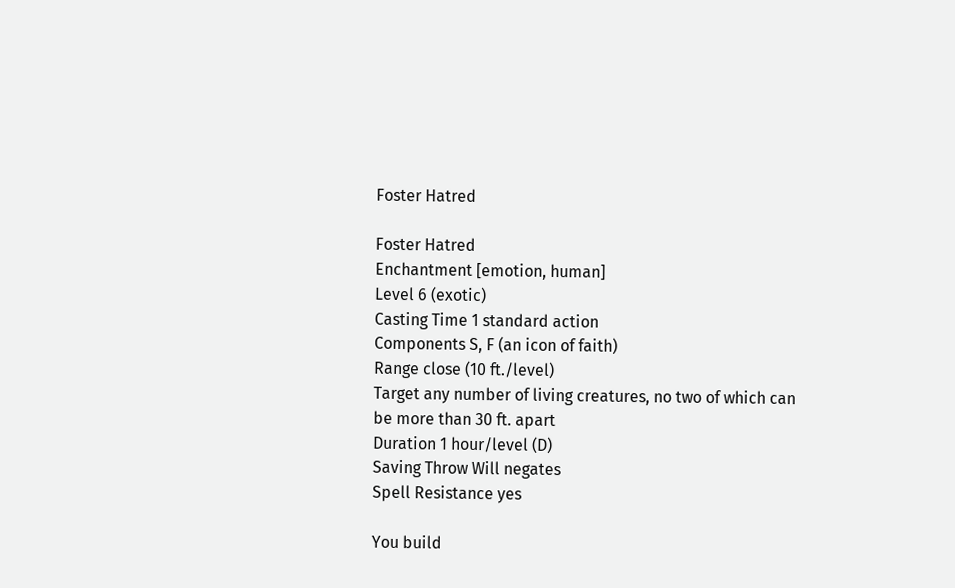Foster Hatred

Foster Hatred
Enchantment [emotion, human]
Level 6 (exotic)
Casting Time 1 standard action
Components S, F (an icon of faith)
Range close (10 ft./level)
Target any number of living creatures, no two of which can be more than 30 ft. apart
Duration 1 hour/level (D)
Saving Throw Will negates
Spell Resistance yes

You build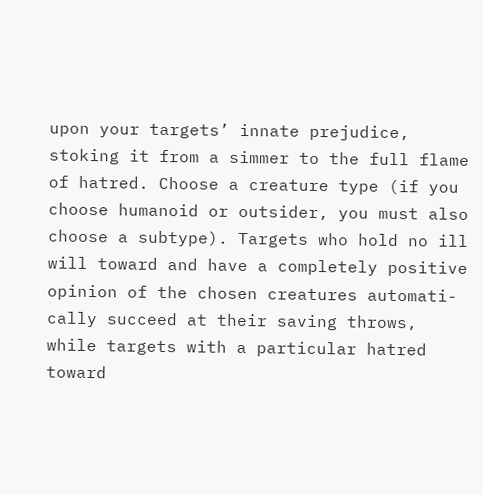upon your targets’ innate prejudice, stoking it from a simmer to the full flame of hatred. Choose a creature type (if you choose humanoid or outsider, you must also choose a subtype). Targets who hold no ill will toward and have a completely positive opinion of the chosen creatures automati-cally succeed at their saving throws, while targets with a particular hatred toward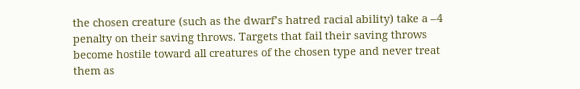the chosen creature (such as the dwarf’s hatred racial ability) take a –4 penalty on their saving throws. Targets that fail their saving throws become hostile toward all creatures of the chosen type and never treat them as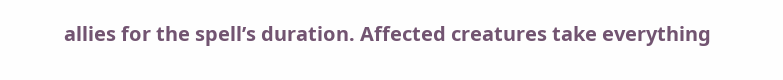allies for the spell’s duration. Affected creatures take everything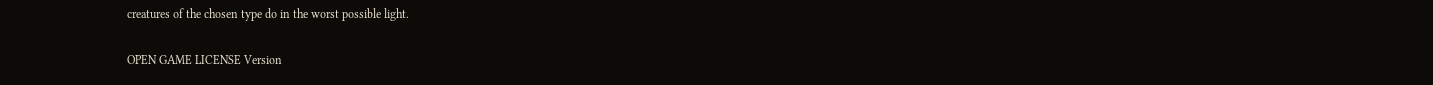creatures of the chosen type do in the worst possible light.

OPEN GAME LICENSE Version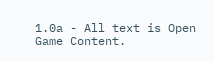1.0a - All text is Open Game Content.